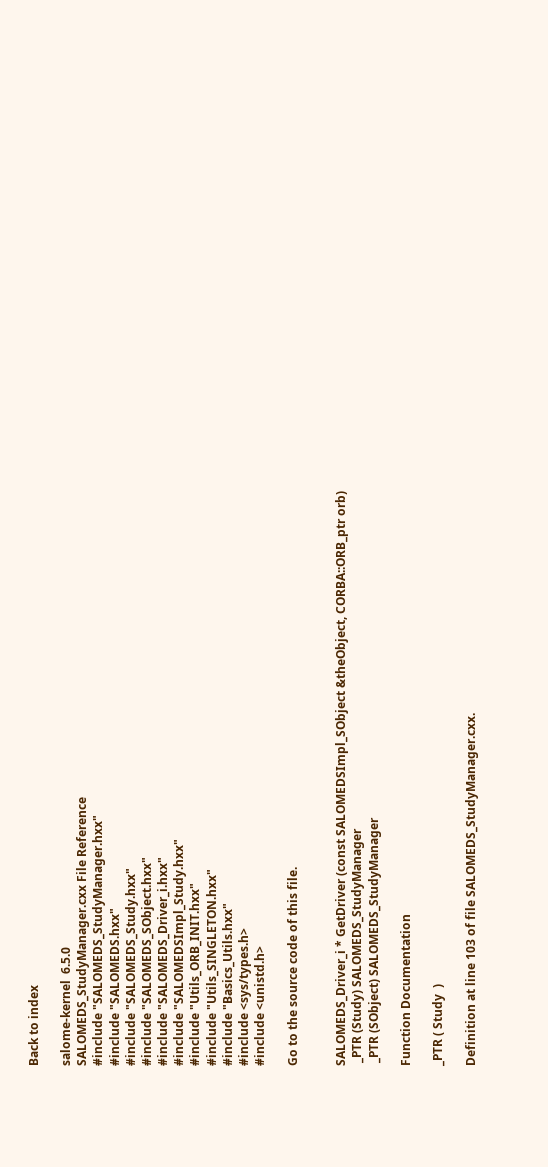Back to index

salome-kernel  6.5.0
SALOMEDS_StudyManager.cxx File Reference
#include "SALOMEDS_StudyManager.hxx"
#include "SALOMEDS.hxx"
#include "SALOMEDS_Study.hxx"
#include "SALOMEDS_SObject.hxx"
#include "SALOMEDS_Driver_i.hxx"
#include "SALOMEDSImpl_Study.hxx"
#include "Utils_ORB_INIT.hxx"
#include "Utils_SINGLETON.hxx"
#include "Basics_Utils.hxx"
#include <sys/types.h>
#include <unistd.h>

Go to the source code of this file.


SALOMEDS_Driver_i * GetDriver (const SALOMEDSImpl_SObject &theObject, CORBA::ORB_ptr orb)
 _PTR (Study) SALOMEDS_StudyManager
 _PTR (SObject) SALOMEDS_StudyManager

Function Documentation

_PTR ( Study  )

Definition at line 103 of file SALOMEDS_StudyManager.cxx.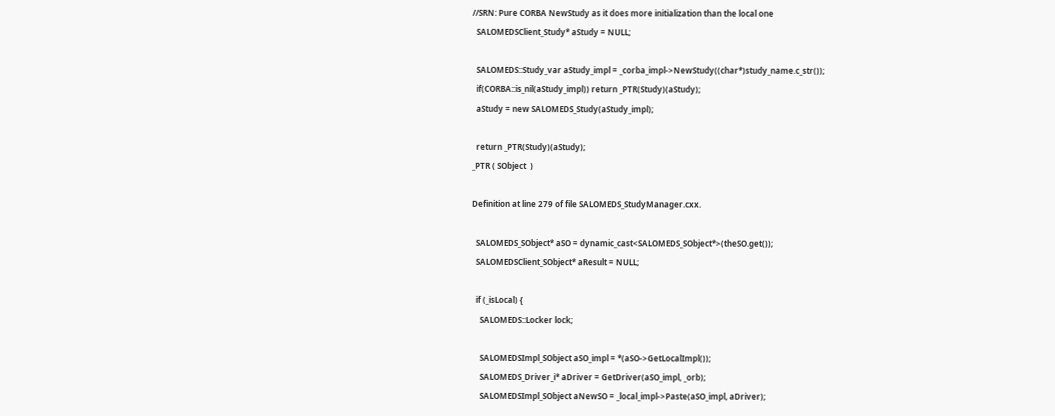//SRN: Pure CORBA NewStudy as it does more initialization than the local one
  SALOMEDSClient_Study* aStudy = NULL;

  SALOMEDS::Study_var aStudy_impl = _corba_impl->NewStudy((char*)study_name.c_str());
  if(CORBA::is_nil(aStudy_impl)) return _PTR(Study)(aStudy);
  aStudy = new SALOMEDS_Study(aStudy_impl);

  return _PTR(Study)(aStudy);
_PTR ( SObject  )

Definition at line 279 of file SALOMEDS_StudyManager.cxx.

  SALOMEDS_SObject* aSO = dynamic_cast<SALOMEDS_SObject*>(theSO.get());
  SALOMEDSClient_SObject* aResult = NULL;

  if (_isLocal) {
    SALOMEDS::Locker lock;

    SALOMEDSImpl_SObject aSO_impl = *(aSO->GetLocalImpl());
    SALOMEDS_Driver_i* aDriver = GetDriver(aSO_impl, _orb);
    SALOMEDSImpl_SObject aNewSO = _local_impl->Paste(aSO_impl, aDriver);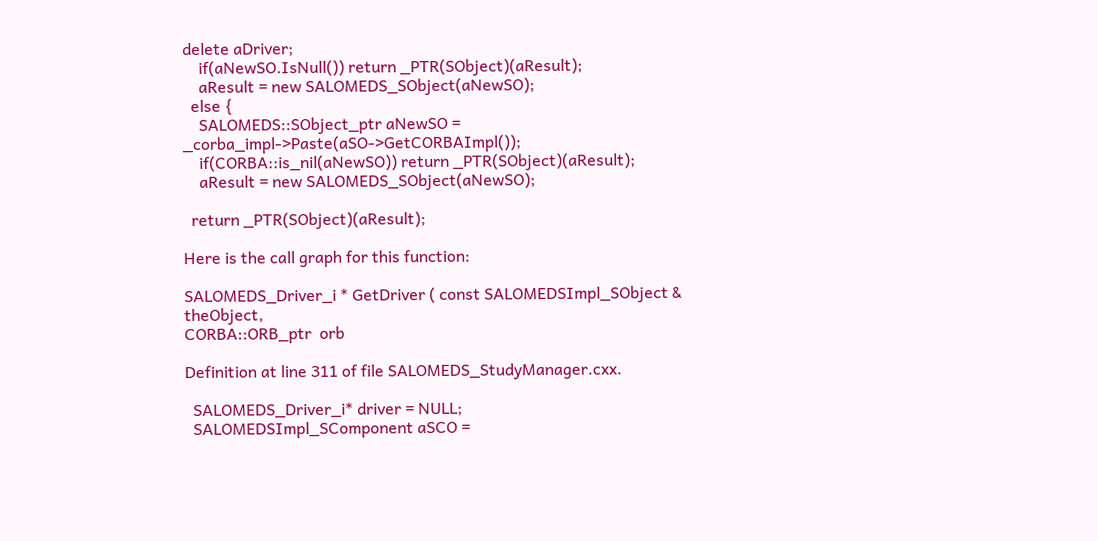delete aDriver;
    if(aNewSO.IsNull()) return _PTR(SObject)(aResult);
    aResult = new SALOMEDS_SObject(aNewSO);
  else {
    SALOMEDS::SObject_ptr aNewSO = _corba_impl->Paste(aSO->GetCORBAImpl());
    if(CORBA::is_nil(aNewSO)) return _PTR(SObject)(aResult);
    aResult = new SALOMEDS_SObject(aNewSO);

  return _PTR(SObject)(aResult);

Here is the call graph for this function:

SALOMEDS_Driver_i * GetDriver ( const SALOMEDSImpl_SObject &  theObject,
CORBA::ORB_ptr  orb

Definition at line 311 of file SALOMEDS_StudyManager.cxx.

  SALOMEDS_Driver_i* driver = NULL;
  SALOMEDSImpl_SComponent aSCO =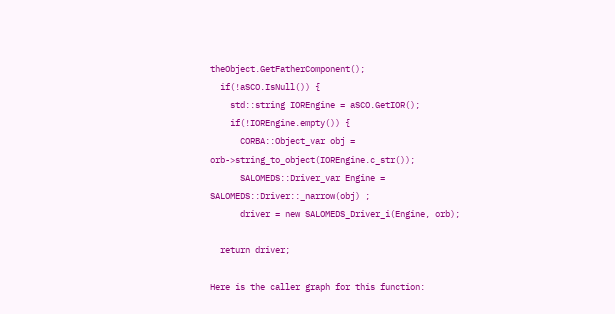theObject.GetFatherComponent();
  if(!aSCO.IsNull()) {
    std::string IOREngine = aSCO.GetIOR();
    if(!IOREngine.empty()) {
      CORBA::Object_var obj = orb->string_to_object(IOREngine.c_str());
      SALOMEDS::Driver_var Engine = SALOMEDS::Driver::_narrow(obj) ;
      driver = new SALOMEDS_Driver_i(Engine, orb);

  return driver;

Here is the caller graph for this function: